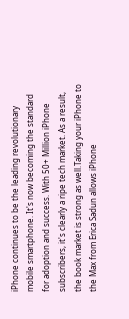iPhone continues to be the leading revolutionary mobile smartphone. It's now becoming the standard for adoption and success. With 50+ Million iPhone subscribers, it's clearly a ripe tech market. As a result, the book market is strong as well.Taking your iPhone to the Max from Erica Sadun allows iPhone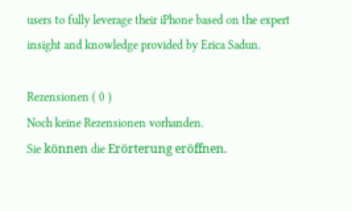users to fully leverage their iPhone based on the expert insight and knowledge provided by Erica Sadun.

Rezensionen ( 0 )
Noch keine Rezensionen vorhanden.
Sie können die Erörterung eröffnen.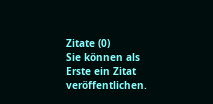Zitate (0)
Sie können als Erste ein Zitat veröffentlichen.